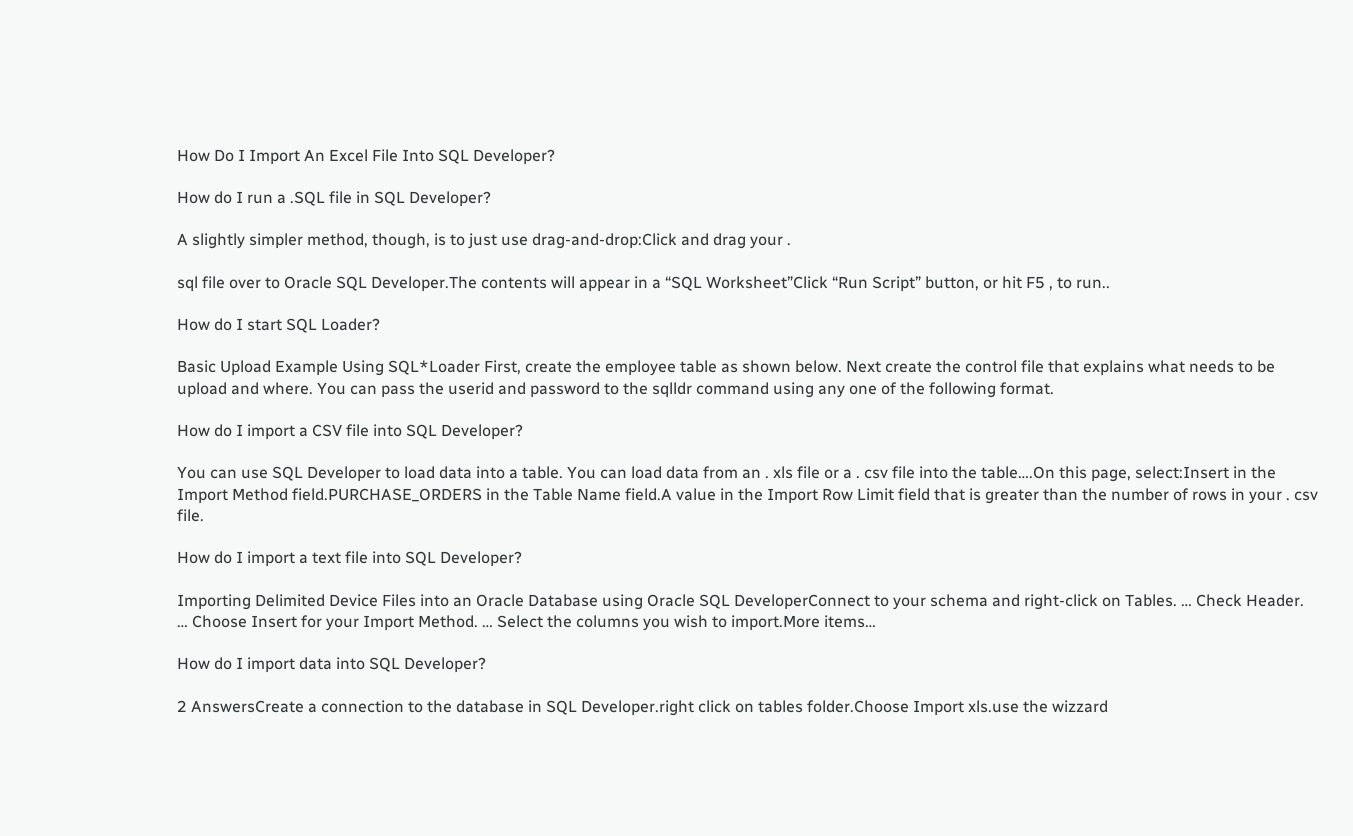How Do I Import An Excel File Into SQL Developer?

How do I run a .SQL file in SQL Developer?

A slightly simpler method, though, is to just use drag-and-drop:Click and drag your .

sql file over to Oracle SQL Developer.The contents will appear in a “SQL Worksheet”Click “Run Script” button, or hit F5 , to run..

How do I start SQL Loader?

Basic Upload Example Using SQL*Loader First, create the employee table as shown below. Next create the control file that explains what needs to be upload and where. You can pass the userid and password to the sqlldr command using any one of the following format.

How do I import a CSV file into SQL Developer?

You can use SQL Developer to load data into a table. You can load data from an . xls file or a . csv file into the table….On this page, select:Insert in the Import Method field.PURCHASE_ORDERS in the Table Name field.A value in the Import Row Limit field that is greater than the number of rows in your . csv file.

How do I import a text file into SQL Developer?

Importing Delimited Device Files into an Oracle Database using Oracle SQL DeveloperConnect to your schema and right-click on Tables. … Check Header. … Choose Insert for your Import Method. … Select the columns you wish to import.More items…

How do I import data into SQL Developer?

2 AnswersCreate a connection to the database in SQL Developer.right click on tables folder.Choose Import xls.use the wizzard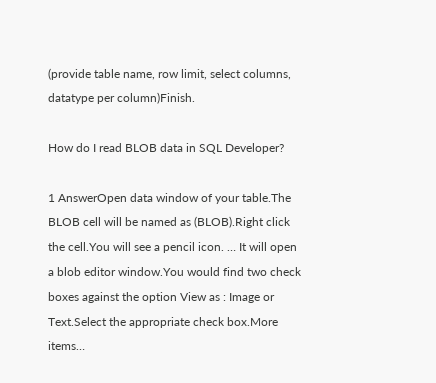(provide table name, row limit, select columns, datatype per column)Finish.

How do I read BLOB data in SQL Developer?

1 AnswerOpen data window of your table.The BLOB cell will be named as (BLOB).Right click the cell.You will see a pencil icon. … It will open a blob editor window.You would find two check boxes against the option View as : Image or Text.Select the appropriate check box.More items…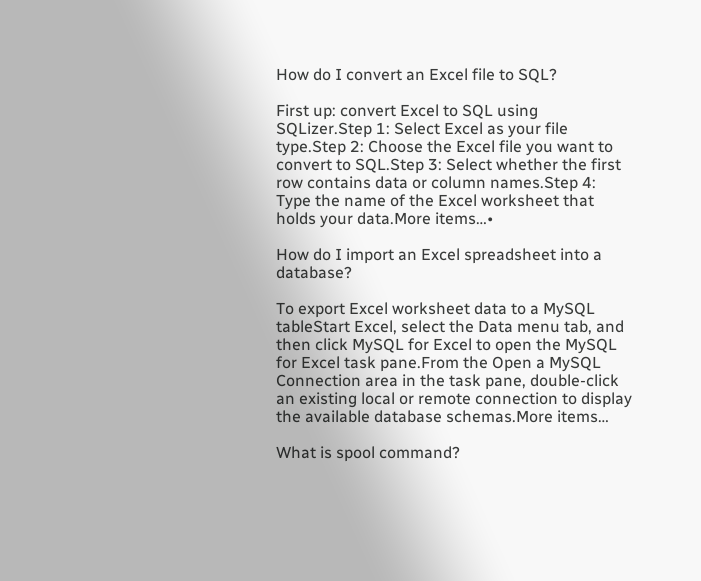How do I convert an Excel file to SQL?

First up: convert Excel to SQL using SQLizer.Step 1: Select Excel as your file type.Step 2: Choose the Excel file you want to convert to SQL.Step 3: Select whether the first row contains data or column names.Step 4: Type the name of the Excel worksheet that holds your data.More items…•

How do I import an Excel spreadsheet into a database?

To export Excel worksheet data to a MySQL tableStart Excel, select the Data menu tab, and then click MySQL for Excel to open the MySQL for Excel task pane.From the Open a MySQL Connection area in the task pane, double-click an existing local or remote connection to display the available database schemas.More items…

What is spool command?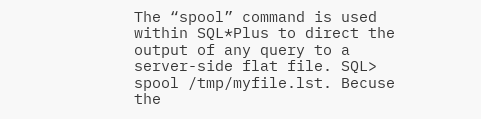The “spool” command is used within SQL*Plus to direct the output of any query to a server-side flat file. SQL> spool /tmp/myfile.lst. Becuse the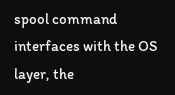spool command interfaces with the OS layer, the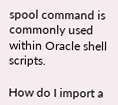spool command is commonly used within Oracle shell scripts.

How do I import a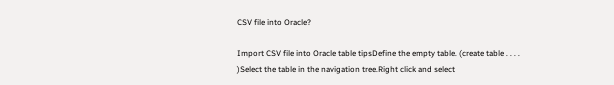CSV file into Oracle?

Import CSV file into Oracle table tipsDefine the empty table. (create table . . . . )Select the table in the navigation tree.Right click and select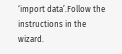‘import data’.Follow the instructions in the wizard.